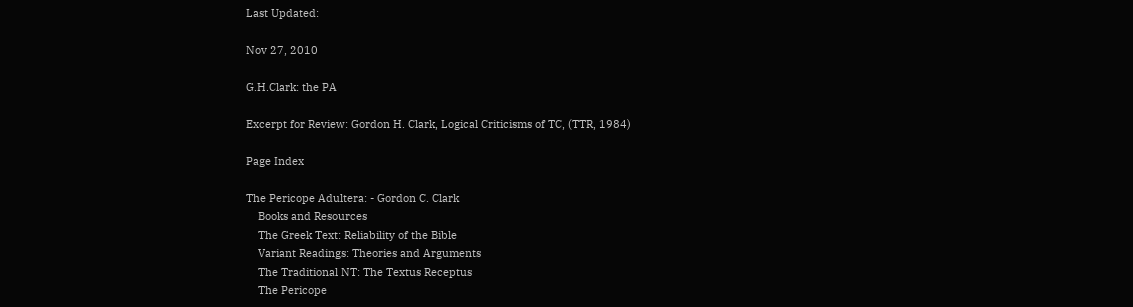Last Updated:

Nov 27, 2010

G.H.Clark: the PA

Excerpt for Review: Gordon H. Clark, Logical Criticisms of TC, (TTR, 1984)

Page Index

The Pericope Adultera: - Gordon C. Clark
    Books and Resources
    The Greek Text: Reliability of the Bible
    Variant Readings: Theories and Arguments
    The Traditional NT: The Textus Receptus
    The Pericope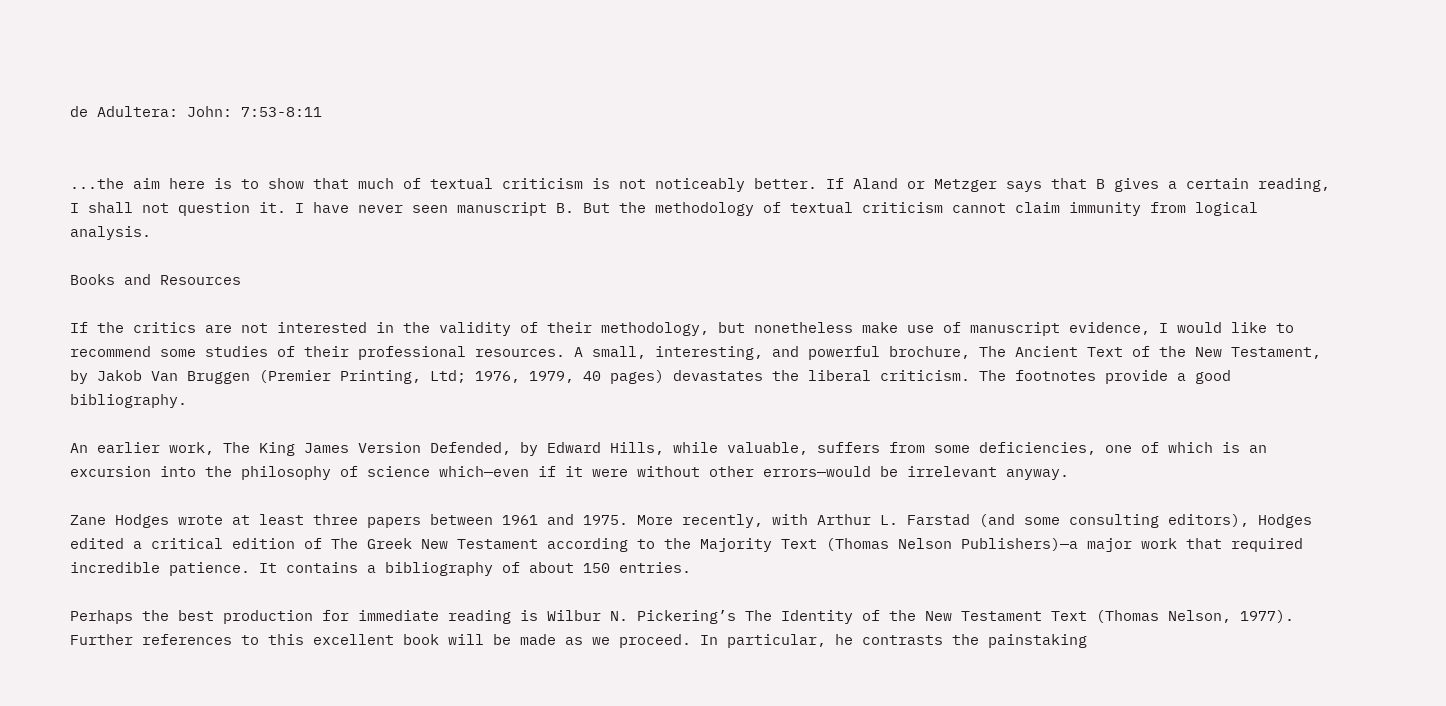de Adultera: John: 7:53-8:11


...the aim here is to show that much of textual criticism is not noticeably better. If Aland or Metzger says that B gives a certain reading, I shall not question it. I have never seen manuscript B. But the methodology of textual criticism cannot claim immunity from logical analysis.

Books and Resources

If the critics are not interested in the validity of their methodology, but nonetheless make use of manuscript evidence, I would like to recommend some studies of their professional resources. A small, interesting, and powerful brochure, The Ancient Text of the New Testament, by Jakob Van Bruggen (Premier Printing, Ltd; 1976, 1979, 40 pages) devastates the liberal criticism. The footnotes provide a good bibliography.

An earlier work, The King James Version Defended, by Edward Hills, while valuable, suffers from some deficiencies, one of which is an excursion into the philosophy of science which—even if it were without other errors—would be irrelevant anyway.

Zane Hodges wrote at least three papers between 1961 and 1975. More recently, with Arthur L. Farstad (and some consulting editors), Hodges edited a critical edition of The Greek New Testament according to the Majority Text (Thomas Nelson Publishers)—a major work that required incredible patience. It contains a bibliography of about 150 entries.

Perhaps the best production for immediate reading is Wilbur N. Pickering’s The Identity of the New Testament Text (Thomas Nelson, 1977). Further references to this excellent book will be made as we proceed. In particular, he contrasts the painstaking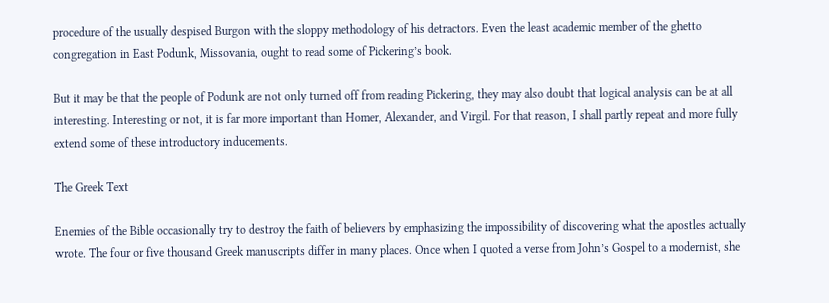procedure of the usually despised Burgon with the sloppy methodology of his detractors. Even the least academic member of the ghetto congregation in East Podunk, Missovania, ought to read some of Pickering’s book.

But it may be that the people of Podunk are not only turned off from reading Pickering, they may also doubt that logical analysis can be at all interesting. Interesting or not, it is far more important than Homer, Alexander, and Virgil. For that reason, I shall partly repeat and more fully extend some of these introductory inducements.

The Greek Text

Enemies of the Bible occasionally try to destroy the faith of believers by emphasizing the impossibility of discovering what the apostles actually wrote. The four or five thousand Greek manuscripts differ in many places. Once when I quoted a verse from John’s Gospel to a modernist, she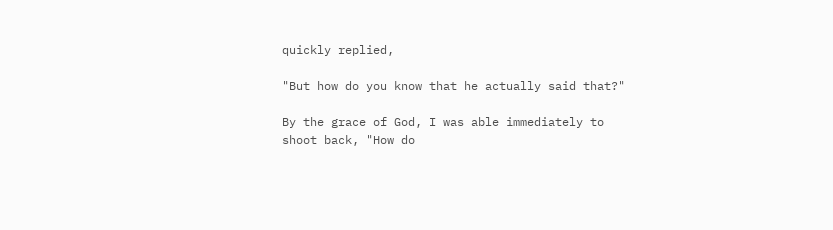quickly replied,

"But how do you know that he actually said that?"

By the grace of God, I was able immediately to shoot back, "How do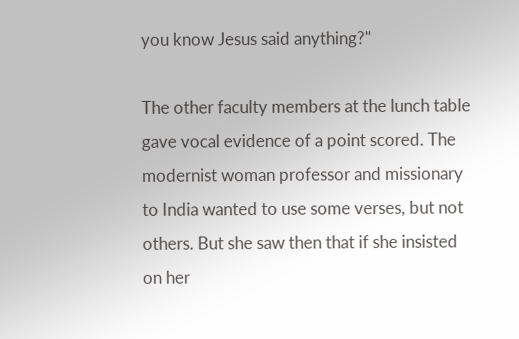you know Jesus said anything?"

The other faculty members at the lunch table gave vocal evidence of a point scored. The modernist woman professor and missionary to India wanted to use some verses, but not others. But she saw then that if she insisted on her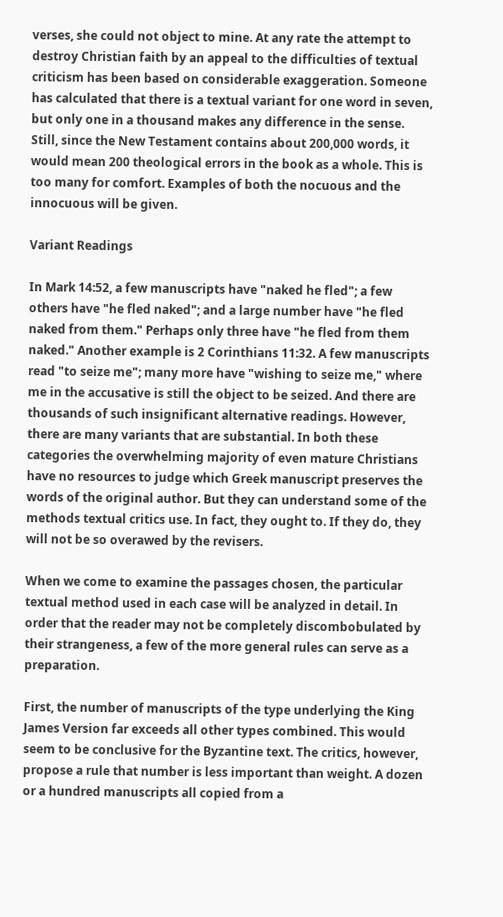verses, she could not object to mine. At any rate the attempt to destroy Christian faith by an appeal to the difficulties of textual criticism has been based on considerable exaggeration. Someone has calculated that there is a textual variant for one word in seven, but only one in a thousand makes any difference in the sense. Still, since the New Testament contains about 200,000 words, it would mean 200 theological errors in the book as a whole. This is too many for comfort. Examples of both the nocuous and the innocuous will be given.

Variant Readings

In Mark 14:52, a few manuscripts have "naked he fled"; a few others have "he fled naked"; and a large number have "he fled naked from them." Perhaps only three have "he fled from them naked." Another example is 2 Corinthians 11:32. A few manuscripts read "to seize me"; many more have "wishing to seize me," where me in the accusative is still the object to be seized. And there are thousands of such insignificant alternative readings. However, there are many variants that are substantial. In both these categories the overwhelming majority of even mature Christians have no resources to judge which Greek manuscript preserves the words of the original author. But they can understand some of the methods textual critics use. In fact, they ought to. If they do, they will not be so overawed by the revisers.

When we come to examine the passages chosen, the particular textual method used in each case will be analyzed in detail. In order that the reader may not be completely discombobulated by their strangeness, a few of the more general rules can serve as a preparation.

First, the number of manuscripts of the type underlying the King James Version far exceeds all other types combined. This would seem to be conclusive for the Byzantine text. The critics, however, propose a rule that number is less important than weight. A dozen or a hundred manuscripts all copied from a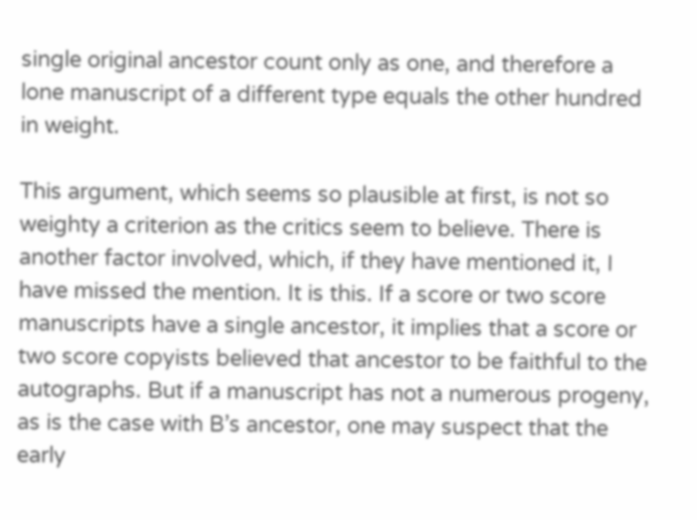single original ancestor count only as one, and therefore a lone manuscript of a different type equals the other hundred in weight.

This argument, which seems so plausible at first, is not so weighty a criterion as the critics seem to believe. There is another factor involved, which, if they have mentioned it, I have missed the mention. It is this. If a score or two score manuscripts have a single ancestor, it implies that a score or two score copyists believed that ancestor to be faithful to the autographs. But if a manuscript has not a numerous progeny, as is the case with B’s ancestor, one may suspect that the early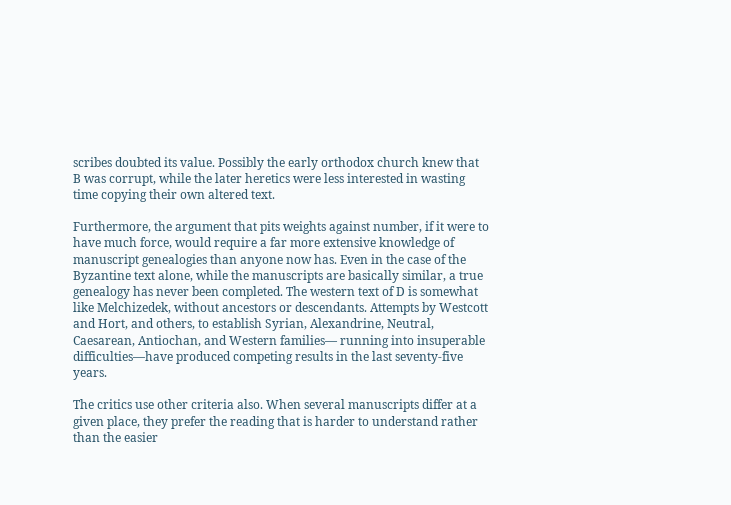scribes doubted its value. Possibly the early orthodox church knew that B was corrupt, while the later heretics were less interested in wasting time copying their own altered text.

Furthermore, the argument that pits weights against number, if it were to have much force, would require a far more extensive knowledge of manuscript genealogies than anyone now has. Even in the case of the Byzantine text alone, while the manuscripts are basically similar, a true genealogy has never been completed. The western text of D is somewhat like Melchizedek, without ancestors or descendants. Attempts by Westcott and Hort, and others, to establish Syrian, Alexandrine, Neutral, Caesarean, Antiochan, and Western families— running into insuperable difficulties—have produced competing results in the last seventy-five years.

The critics use other criteria also. When several manuscripts differ at a given place, they prefer the reading that is harder to understand rather than the easier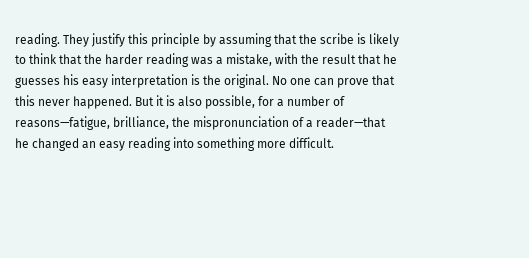reading. They justify this principle by assuming that the scribe is likely to think that the harder reading was a mistake, with the result that he guesses his easy interpretation is the original. No one can prove that this never happened. But it is also possible, for a number of reasons—fatigue, brilliance, the mispronunciation of a reader—that he changed an easy reading into something more difficult.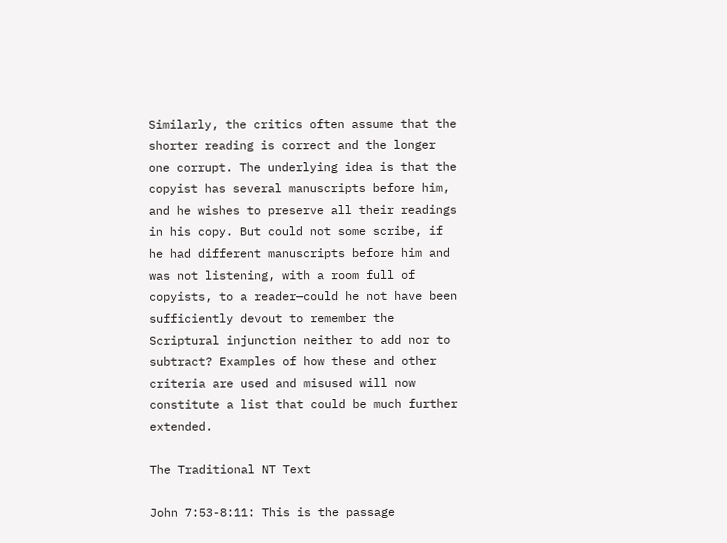Similarly, the critics often assume that the shorter reading is correct and the longer one corrupt. The underlying idea is that the copyist has several manuscripts before him, and he wishes to preserve all their readings in his copy. But could not some scribe, if he had different manuscripts before him and was not listening, with a room full of copyists, to a reader—could he not have been sufficiently devout to remember the Scriptural injunction neither to add nor to subtract? Examples of how these and other criteria are used and misused will now constitute a list that could be much further extended.

The Traditional NT Text

John 7:53-8:11: This is the passage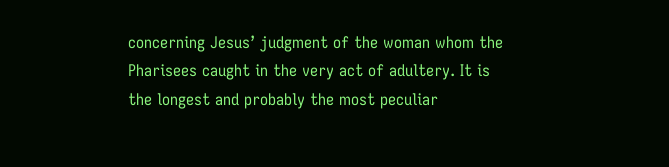concerning Jesus’ judgment of the woman whom the Pharisees caught in the very act of adultery. It is the longest and probably the most peculiar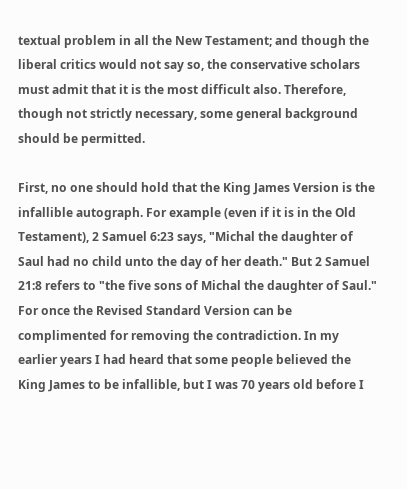textual problem in all the New Testament; and though the liberal critics would not say so, the conservative scholars must admit that it is the most difficult also. Therefore, though not strictly necessary, some general background should be permitted.

First, no one should hold that the King James Version is the infallible autograph. For example (even if it is in the Old Testament), 2 Samuel 6:23 says, "Michal the daughter of Saul had no child unto the day of her death." But 2 Samuel 21:8 refers to "the five sons of Michal the daughter of Saul." For once the Revised Standard Version can be complimented for removing the contradiction. In my earlier years I had heard that some people believed the King James to be infallible, but I was 70 years old before I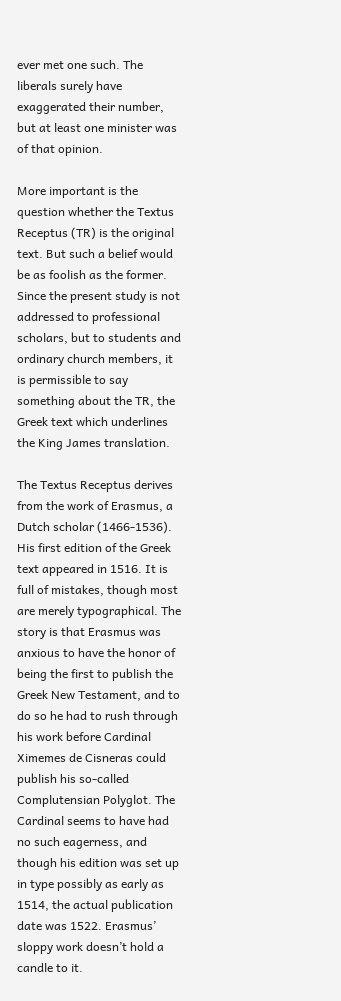ever met one such. The liberals surely have exaggerated their number, but at least one minister was of that opinion.

More important is the question whether the Textus Receptus (TR) is the original text. But such a belief would be as foolish as the former. Since the present study is not addressed to professional scholars, but to students and ordinary church members, it is permissible to say something about the TR, the Greek text which underlines the King James translation.

The Textus Receptus derives from the work of Erasmus, a Dutch scholar (1466-1536). His first edition of the Greek text appeared in 1516. It is full of mistakes, though most are merely typographical. The story is that Erasmus was anxious to have the honor of being the first to publish the Greek New Testament, and to do so he had to rush through his work before Cardinal Ximemes de Cisneras could publish his so-called Complutensian Polyglot. The Cardinal seems to have had no such eagerness, and though his edition was set up in type possibly as early as 1514, the actual publication date was 1522. Erasmus’ sloppy work doesn’t hold a candle to it.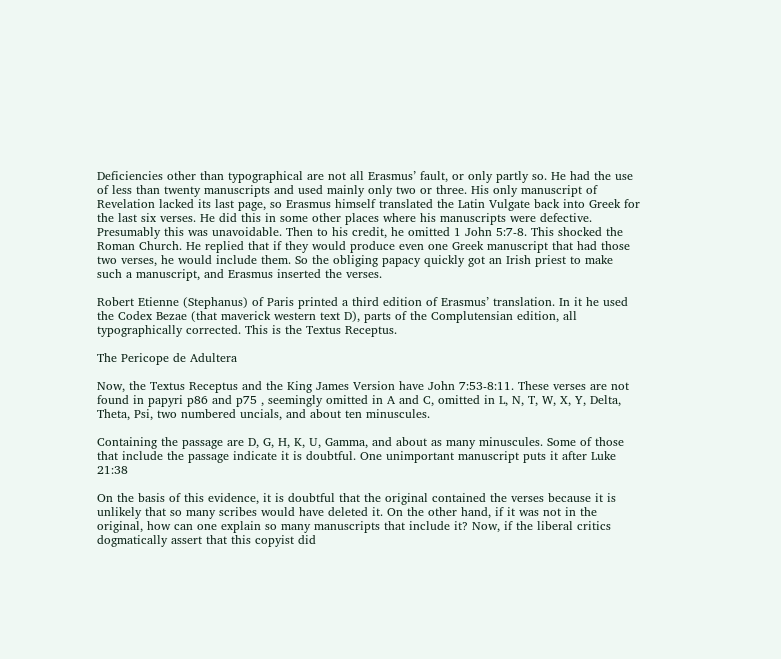Deficiencies other than typographical are not all Erasmus’ fault, or only partly so. He had the use of less than twenty manuscripts and used mainly only two or three. His only manuscript of Revelation lacked its last page, so Erasmus himself translated the Latin Vulgate back into Greek for the last six verses. He did this in some other places where his manuscripts were defective. Presumably this was unavoidable. Then to his credit, he omitted 1 John 5:7-8. This shocked the Roman Church. He replied that if they would produce even one Greek manuscript that had those two verses, he would include them. So the obliging papacy quickly got an Irish priest to make such a manuscript, and Erasmus inserted the verses.

Robert Etienne (Stephanus) of Paris printed a third edition of Erasmus’ translation. In it he used the Codex Bezae (that maverick western text D), parts of the Complutensian edition, all typographically corrected. This is the Textus Receptus.

The Pericope de Adultera

Now, the Textus Receptus and the King James Version have John 7:53-8:11. These verses are not found in papyri p86 and p75 , seemingly omitted in A and C, omitted in L, N, T, W, X, Y, Delta, Theta, Psi, two numbered uncials, and about ten minuscules.

Containing the passage are D, G, H, K, U, Gamma, and about as many minuscules. Some of those that include the passage indicate it is doubtful. One unimportant manuscript puts it after Luke 21:38

On the basis of this evidence, it is doubtful that the original contained the verses because it is unlikely that so many scribes would have deleted it. On the other hand, if it was not in the original, how can one explain so many manuscripts that include it? Now, if the liberal critics dogmatically assert that this copyist did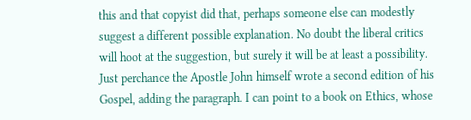this and that copyist did that, perhaps someone else can modestly suggest a different possible explanation. No doubt the liberal critics will hoot at the suggestion, but surely it will be at least a possibility. Just perchance the Apostle John himself wrote a second edition of his Gospel, adding the paragraph. I can point to a book on Ethics, whose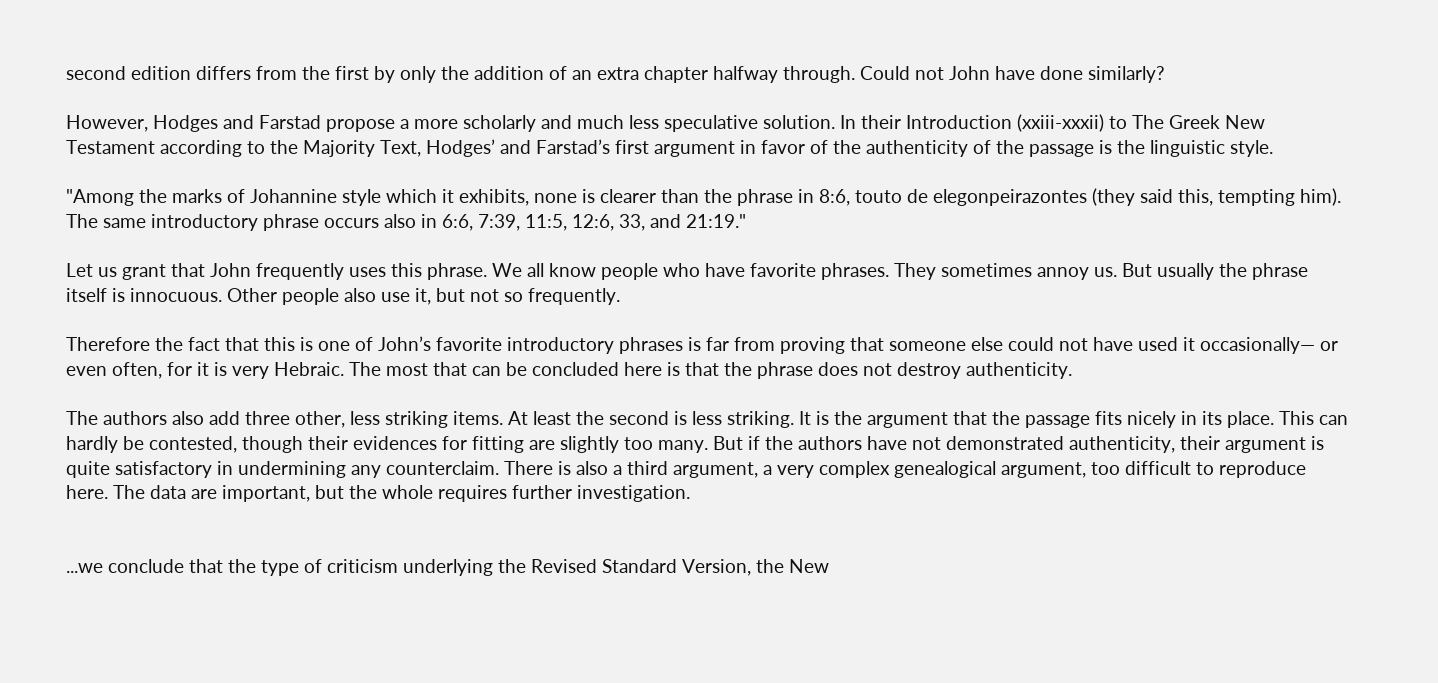second edition differs from the first by only the addition of an extra chapter halfway through. Could not John have done similarly?

However, Hodges and Farstad propose a more scholarly and much less speculative solution. In their Introduction (xxiii-xxxii) to The Greek New Testament according to the Majority Text, Hodges’ and Farstad’s first argument in favor of the authenticity of the passage is the linguistic style.

"Among the marks of Johannine style which it exhibits, none is clearer than the phrase in 8:6, touto de elegonpeirazontes (they said this, tempting him). The same introductory phrase occurs also in 6:6, 7:39, 11:5, 12:6, 33, and 21:19."

Let us grant that John frequently uses this phrase. We all know people who have favorite phrases. They sometimes annoy us. But usually the phrase itself is innocuous. Other people also use it, but not so frequently.

Therefore the fact that this is one of John’s favorite introductory phrases is far from proving that someone else could not have used it occasionally— or even often, for it is very Hebraic. The most that can be concluded here is that the phrase does not destroy authenticity.

The authors also add three other, less striking items. At least the second is less striking. It is the argument that the passage fits nicely in its place. This can hardly be contested, though their evidences for fitting are slightly too many. But if the authors have not demonstrated authenticity, their argument is quite satisfactory in undermining any counterclaim. There is also a third argument, a very complex genealogical argument, too difficult to reproduce here. The data are important, but the whole requires further investigation.


...we conclude that the type of criticism underlying the Revised Standard Version, the New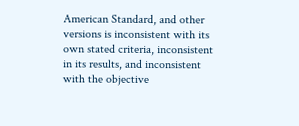American Standard, and other versions is inconsistent with its own stated criteria, inconsistent in its results, and inconsistent with the objective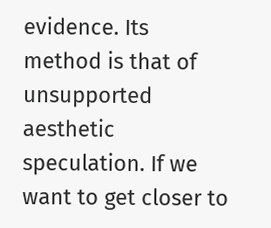evidence. Its method is that of unsupported aesthetic speculation. If we want to get closer to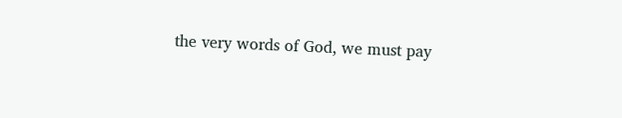the very words of God, we must pay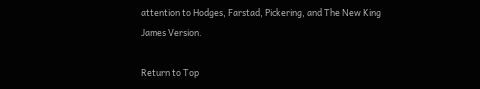attention to Hodges, Farstad, Pickering, and The New King James Version.

Return to Top